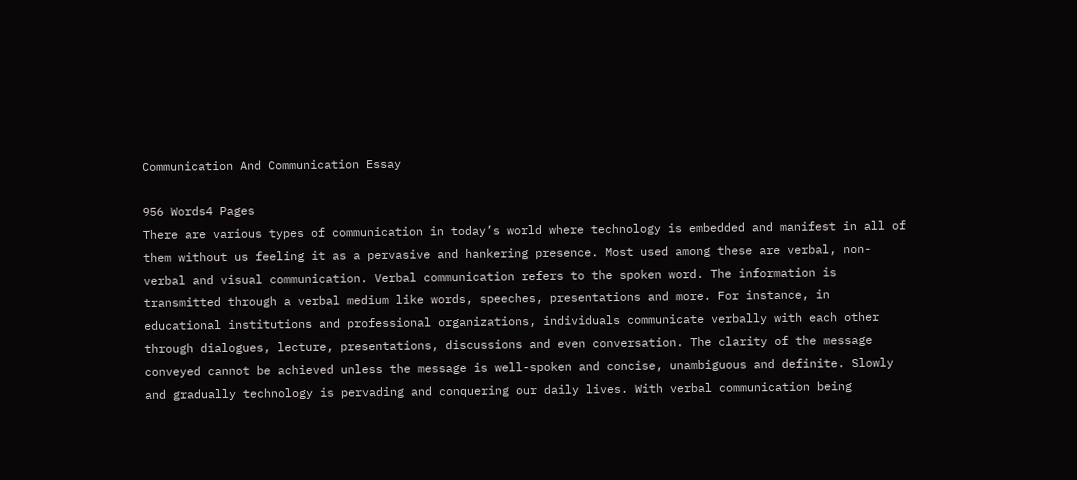Communication And Communication Essay

956 Words4 Pages
There are various types of communication in today’s world where technology is embedded and manifest in all of them without us feeling it as a pervasive and hankering presence. Most used among these are verbal, non-verbal and visual communication. Verbal communication refers to the spoken word. The information is transmitted through a verbal medium like words, speeches, presentations and more. For instance, in educational institutions and professional organizations, individuals communicate verbally with each other through dialogues, lecture, presentations, discussions and even conversation. The clarity of the message conveyed cannot be achieved unless the message is well-spoken and concise, unambiguous and definite. Slowly and gradually technology is pervading and conquering our daily lives. With verbal communication being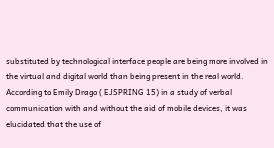substituted by technological interface people are being more involved in the virtual and digital world than being present in the real world. According to Emily Drago ( EJSPRING 15) in a study of verbal communication with and without the aid of mobile devices, it was elucidated that the use of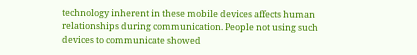technology inherent in these mobile devices affects human relationships during communication. People not using such devices to communicate showed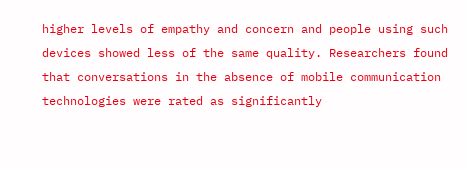higher levels of empathy and concern and people using such devices showed less of the same quality. Researchers found that conversations in the absence of mobile communication technologies were rated as significantly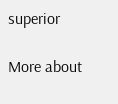superior

More about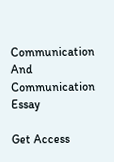Communication And Communication Essay

Get Access